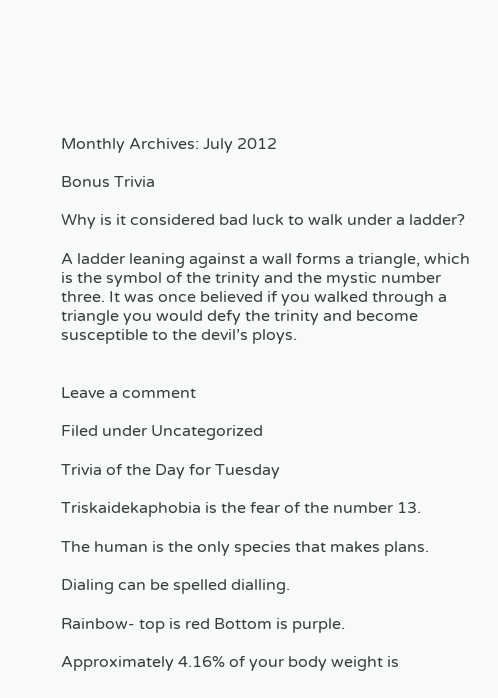Monthly Archives: July 2012

Bonus Trivia

Why is it considered bad luck to walk under a ladder?

A ladder leaning against a wall forms a triangle, which is the symbol of the trinity and the mystic number three. It was once believed if you walked through a triangle you would defy the trinity and become susceptible to the devil’s ploys.


Leave a comment

Filed under Uncategorized

Trivia of the Day for Tuesday

Triskaidekaphobia is the fear of the number 13.

The human is the only species that makes plans.

Dialing can be spelled dialling.

Rainbow- top is red Bottom is purple.

Approximately 4.16% of your body weight is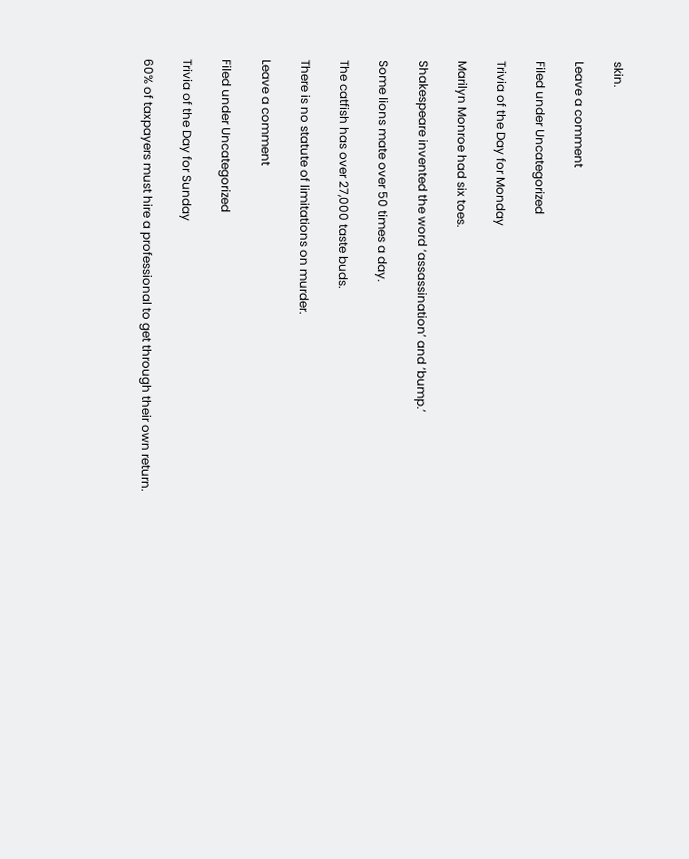skin.

Leave a comment

Filed under Uncategorized

Trivia of the Day for Monday

Marilyn Monroe had six toes.

Shakespeare invented the word ‘assassination’ and ‘bump.’

Some lions mate over 50 times a day.

The catfish has over 27,000 taste buds.

There is no statute of limitations on murder.

Leave a comment

Filed under Uncategorized

Trivia of the Day for Sunday

60% of taxpayers must hire a professional to get through their own return.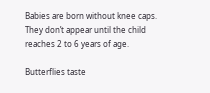Babies are born without knee caps. They don’t appear until the child reaches 2 to 6 years of age.

Butterflies taste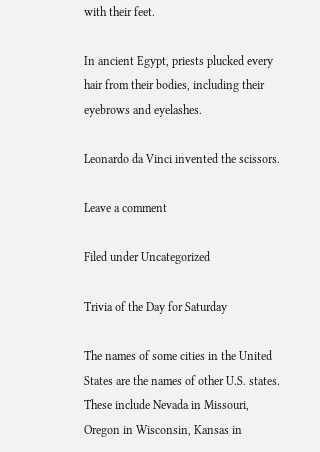with their feet.

In ancient Egypt, priests plucked every hair from their bodies, including their eyebrows and eyelashes.

Leonardo da Vinci invented the scissors.

Leave a comment

Filed under Uncategorized

Trivia of the Day for Saturday

The names of some cities in the United States are the names of other U.S. states. These include Nevada in Missouri, Oregon in Wisconsin, Kansas in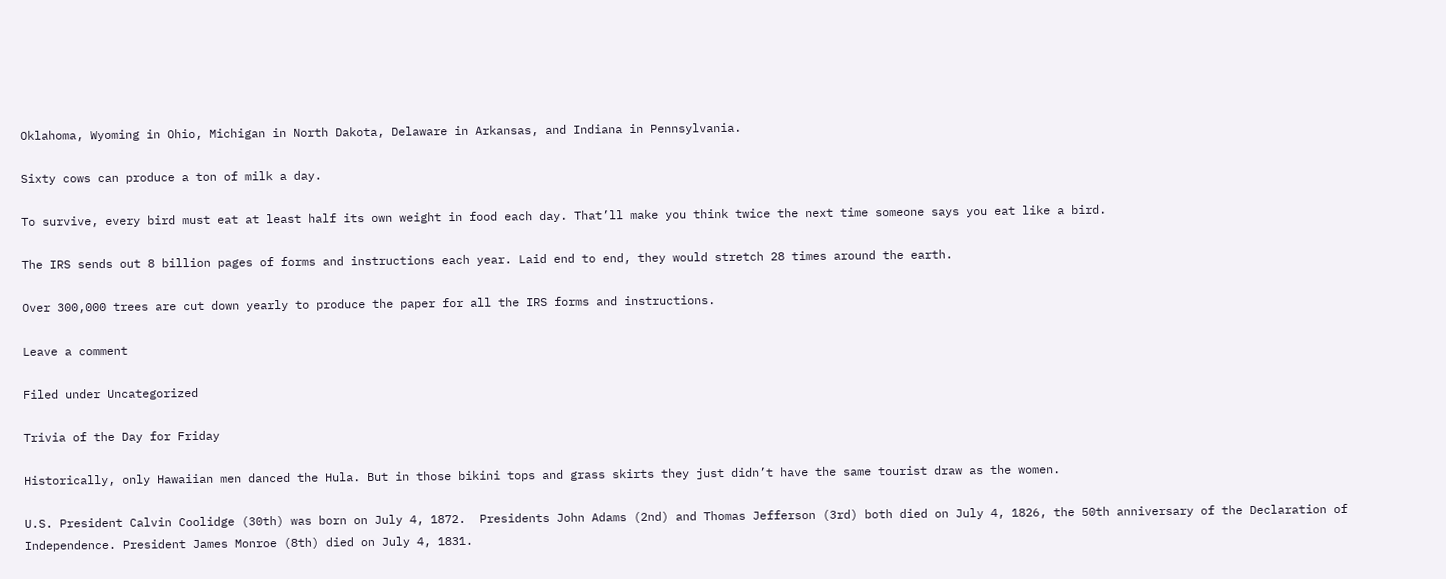Oklahoma, Wyoming in Ohio, Michigan in North Dakota, Delaware in Arkansas, and Indiana in Pennsylvania.

Sixty cows can produce a ton of milk a day.

To survive, every bird must eat at least half its own weight in food each day. That’ll make you think twice the next time someone says you eat like a bird.

The IRS sends out 8 billion pages of forms and instructions each year. Laid end to end, they would stretch 28 times around the earth.

Over 300,000 trees are cut down yearly to produce the paper for all the IRS forms and instructions.

Leave a comment

Filed under Uncategorized

Trivia of the Day for Friday

Historically, only Hawaiian men danced the Hula. But in those bikini tops and grass skirts they just didn’t have the same tourist draw as the women.

U.S. President Calvin Coolidge (30th) was born on July 4, 1872.  Presidents John Adams (2nd) and Thomas Jefferson (3rd) both died on July 4, 1826, the 50th anniversary of the Declaration of Independence. President James Monroe (8th) died on July 4, 1831.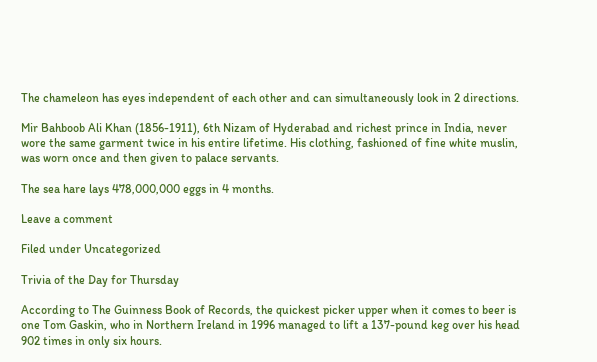The chameleon has eyes independent of each other and can simultaneously look in 2 directions.

Mir Bahboob Ali Khan (1856-1911), 6th Nizam of Hyderabad and richest prince in India, never wore the same garment twice in his entire lifetime. His clothing, fashioned of fine white muslin, was worn once and then given to palace servants.

The sea hare lays 478,000,000 eggs in 4 months.

Leave a comment

Filed under Uncategorized

Trivia of the Day for Thursday

According to The Guinness Book of Records, the quickest picker upper when it comes to beer is one Tom Gaskin, who in Northern Ireland in 1996 managed to lift a 137-pound keg over his head 902 times in only six hours.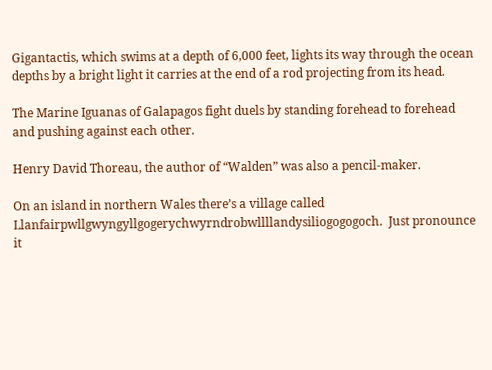Gigantactis, which swims at a depth of 6,000 feet, lights its way through the ocean depths by a bright light it carries at the end of a rod projecting from its head.

The Marine Iguanas of Galapagos fight duels by standing forehead to forehead and pushing against each other.

Henry David Thoreau, the author of “Walden” was also a pencil-maker.

On an island in northern Wales there’s a village called Llanfairpwllgwyngyllgogerychwyrndrobwllllandysiliogogogoch.  Just pronounce it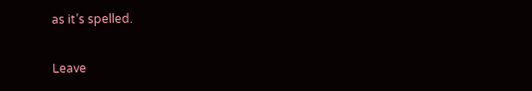as it’s spelled.

Leave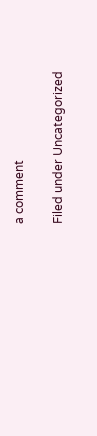a comment

Filed under Uncategorized